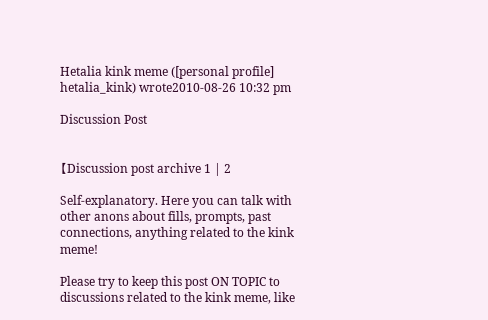Hetalia kink meme ([personal profile] hetalia_kink) wrote2010-08-26 10:32 pm

Discussion Post


【Discussion post archive 1 | 2

Self-explanatory. Here you can talk with other anons about fills, prompts, past connections, anything related to the kink meme!

Please try to keep this post ON TOPIC to discussions related to the kink meme, like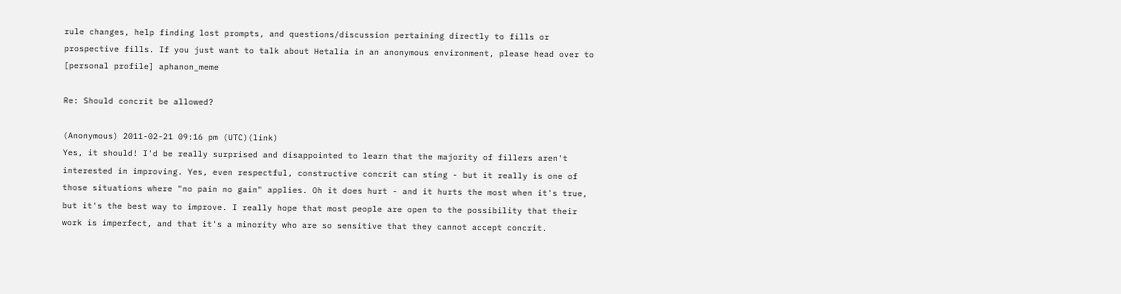rule changes, help finding lost prompts, and questions/discussion pertaining directly to fills or prospective fills. If you just want to talk about Hetalia in an anonymous environment, please head over to [personal profile] aphanon_meme

Re: Should concrit be allowed?

(Anonymous) 2011-02-21 09:16 pm (UTC)(link)
Yes, it should! I'd be really surprised and disappointed to learn that the majority of fillers aren't interested in improving. Yes, even respectful, constructive concrit can sting - but it really is one of those situations where "no pain no gain" applies. Oh it does hurt - and it hurts the most when it's true, but it's the best way to improve. I really hope that most people are open to the possibility that their work is imperfect, and that it's a minority who are so sensitive that they cannot accept concrit.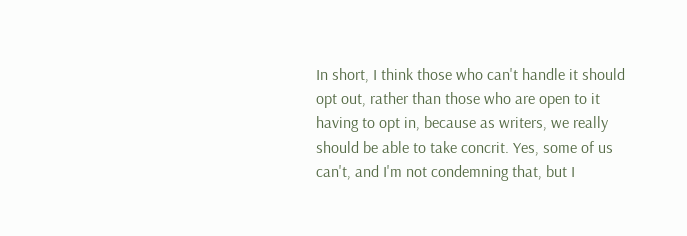In short, I think those who can't handle it should opt out, rather than those who are open to it having to opt in, because as writers, we really should be able to take concrit. Yes, some of us can't, and I'm not condemning that, but I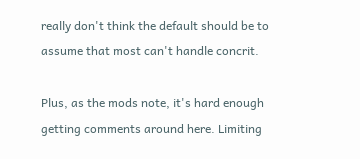really don't think the default should be to assume that most can't handle concrit.

Plus, as the mods note, it's hard enough getting comments around here. Limiting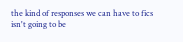the kind of responses we can have to fics isn't going to be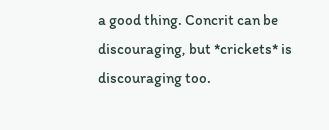a good thing. Concrit can be discouraging, but *crickets* is discouraging too.